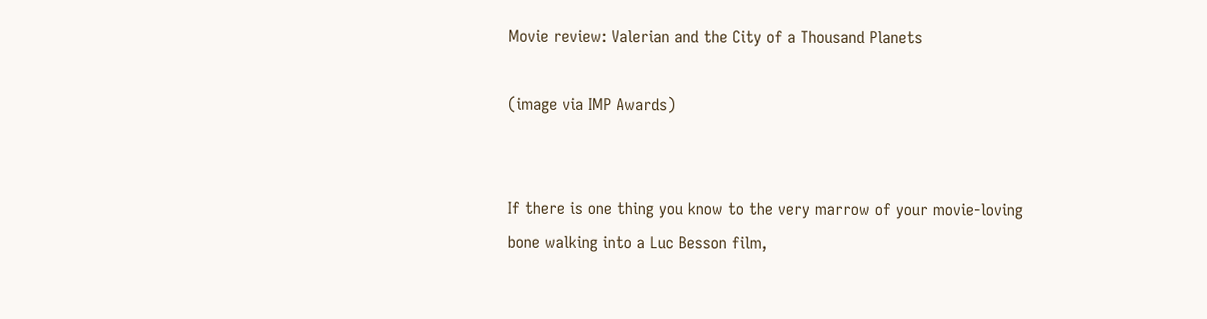Movie review: Valerian and the City of a Thousand Planets

(image via IMP Awards)


If there is one thing you know to the very marrow of your movie-loving bone walking into a Luc Besson film,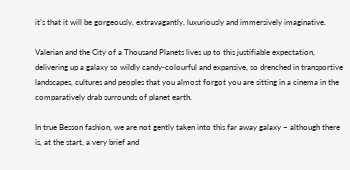it’s that it will be gorgeously, extravagantly, luxuriously and immersively imaginative.

Valerian and the City of a Thousand Planets lives up to this justifiable expectation, delivering up a galaxy so wildly candy-colourful and expansive, so drenched in transportive landscapes, cultures and peoples that you almost forgot you are sitting in a cinema in the comparatively drab surrounds of planet earth.

In true Besson fashion, we are not gently taken into this far away galaxy – although there is, at the start, a very brief and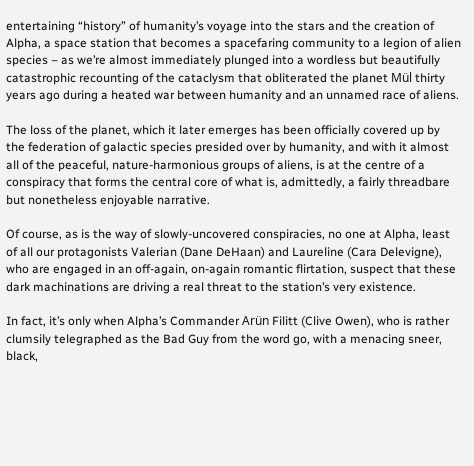entertaining “history” of humanity’s voyage into the stars and the creation of Alpha, a space station that becomes a spacefaring community to a legion of alien species – as we’re almost immediately plunged into a wordless but beautifully catastrophic recounting of the cataclysm that obliterated the planet Mül thirty years ago during a heated war between humanity and an unnamed race of aliens.

The loss of the planet, which it later emerges has been officially covered up by the federation of galactic species presided over by humanity, and with it almost all of the peaceful, nature-harmonious groups of aliens, is at the centre of a conspiracy that forms the central core of what is, admittedly, a fairly threadbare but nonetheless enjoyable narrative.

Of course, as is the way of slowly-uncovered conspiracies, no one at Alpha, least of all our protagonists Valerian (Dane DeHaan) and Laureline (Cara Delevigne), who are engaged in an off-again, on-again romantic flirtation, suspect that these dark machinations are driving a real threat to the station’s very existence.

In fact, it’s only when Alpha’s Commander Arün Filitt (Clive Owen), who is rather clumsily telegraphed as the Bad Guy from the word go, with a menacing sneer, black,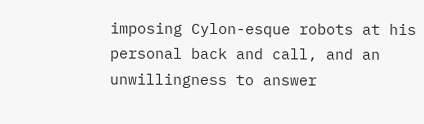imposing Cylon-esque robots at his personal back and call, and an unwillingness to answer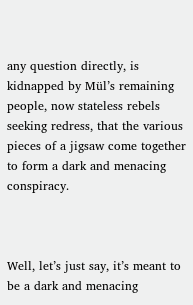any question directly, is kidnapped by Mül’s remaining people, now stateless rebels seeking redress, that the various pieces of a jigsaw come together to form a dark and menacing conspiracy.



Well, let’s just say, it’s meant to be a dark and menacing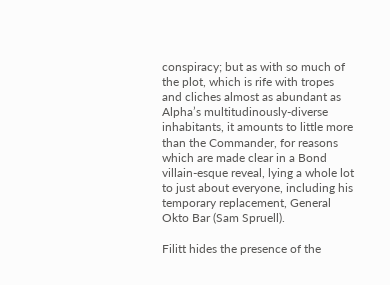conspiracy; but as with so much of the plot, which is rife with tropes and cliches almost as abundant as Alpha’s multitudinously-diverse inhabitants, it amounts to little more than the Commander, for reasons which are made clear in a Bond villain-esque reveal, lying a whole lot to just about everyone, including his temporary replacement, General Okto Bar (Sam Spruell).

Filitt hides the presence of the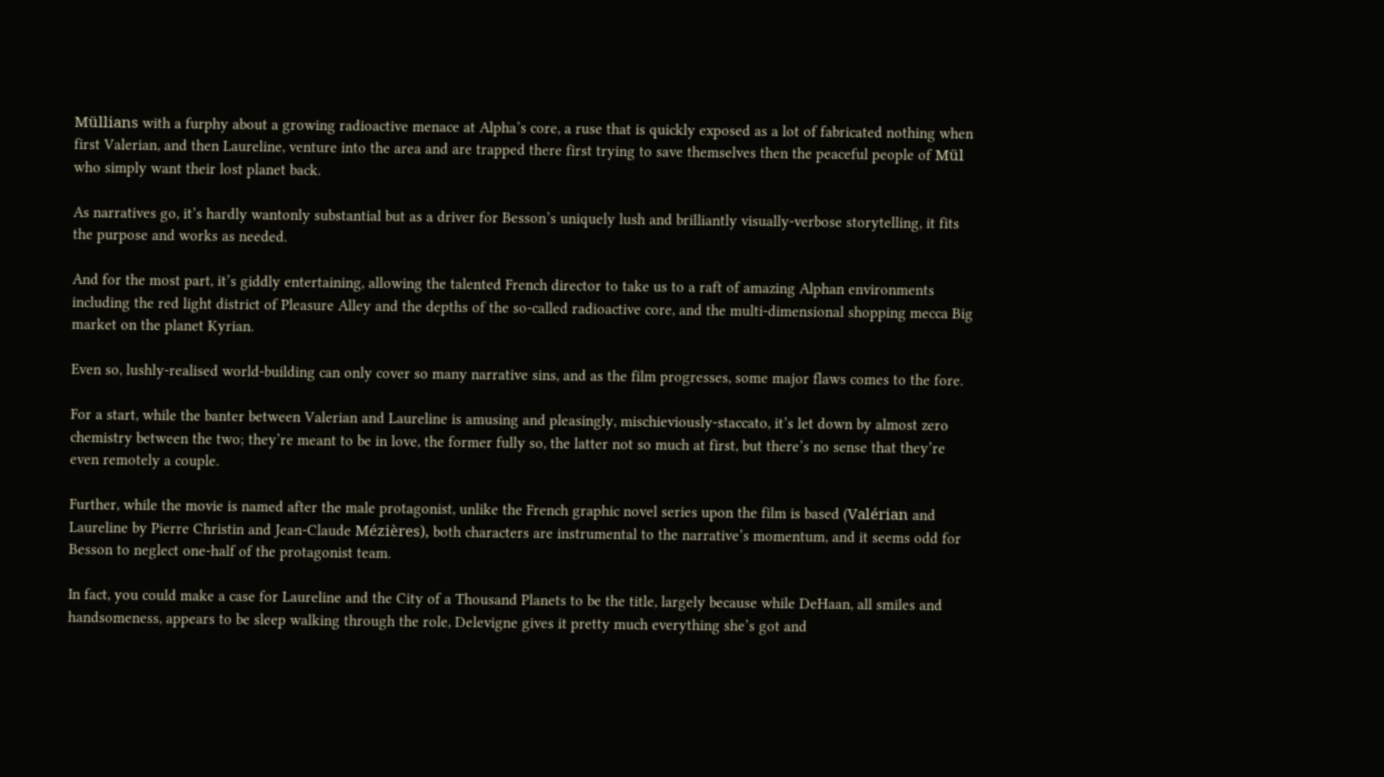Müllians with a furphy about a growing radioactive menace at Alpha’s core, a ruse that is quickly exposed as a lot of fabricated nothing when first Valerian, and then Laureline, venture into the area and are trapped there first trying to save themselves then the peaceful people of Mül who simply want their lost planet back.

As narratives go, it’s hardly wantonly substantial but as a driver for Besson’s uniquely lush and brilliantly visually-verbose storytelling, it fits the purpose and works as needed.

And for the most part, it’s giddly entertaining, allowing the talented French director to take us to a raft of amazing Alphan environments including the red light district of Pleasure Alley and the depths of the so-called radioactive core, and the multi-dimensional shopping mecca Big market on the planet Kyrian.

Even so, lushly-realised world-building can only cover so many narrative sins, and as the film progresses, some major flaws comes to the fore.

For a start, while the banter between Valerian and Laureline is amusing and pleasingly, mischieviously-staccato, it’s let down by almost zero chemistry between the two; they’re meant to be in love, the former fully so, the latter not so much at first, but there’s no sense that they’re even remotely a couple.

Further, while the movie is named after the male protagonist, unlike the French graphic novel series upon the film is based (Valérian and Laureline by Pierre Christin and Jean-Claude Mézières), both characters are instrumental to the narrative’s momentum, and it seems odd for Besson to neglect one-half of the protagonist team.

In fact, you could make a case for Laureline and the City of a Thousand Planets to be the title, largely because while DeHaan, all smiles and handsomeness, appears to be sleep walking through the role, Delevigne gives it pretty much everything she’s got and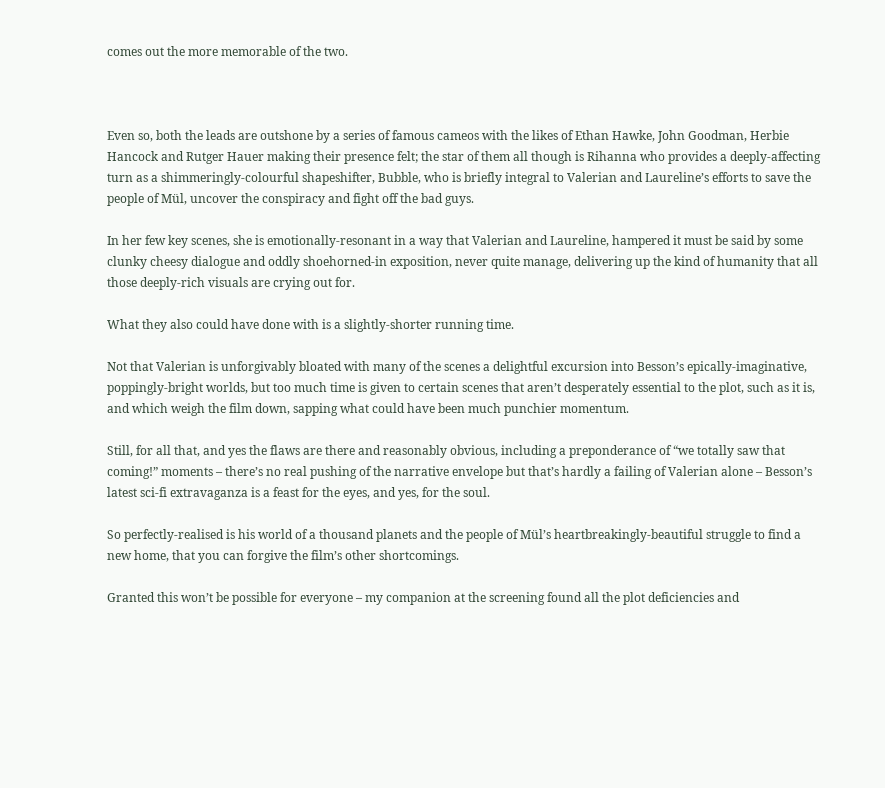comes out the more memorable of the two.



Even so, both the leads are outshone by a series of famous cameos with the likes of Ethan Hawke, John Goodman, Herbie Hancock and Rutger Hauer making their presence felt; the star of them all though is Rihanna who provides a deeply-affecting turn as a shimmeringly-colourful shapeshifter, Bubble, who is briefly integral to Valerian and Laureline’s efforts to save the people of Mül, uncover the conspiracy and fight off the bad guys.

In her few key scenes, she is emotionally-resonant in a way that Valerian and Laureline, hampered it must be said by some clunky cheesy dialogue and oddly shoehorned-in exposition, never quite manage, delivering up the kind of humanity that all those deeply-rich visuals are crying out for.

What they also could have done with is a slightly-shorter running time.

Not that Valerian is unforgivably bloated with many of the scenes a delightful excursion into Besson’s epically-imaginative, poppingly-bright worlds, but too much time is given to certain scenes that aren’t desperately essential to the plot, such as it is, and which weigh the film down, sapping what could have been much punchier momentum.

Still, for all that, and yes the flaws are there and reasonably obvious, including a preponderance of “we totally saw that coming!” moments – there’s no real pushing of the narrative envelope but that’s hardly a failing of Valerian alone – Besson’s latest sci-fi extravaganza is a feast for the eyes, and yes, for the soul.

So perfectly-realised is his world of a thousand planets and the people of Mül’s heartbreakingly-beautiful struggle to find a new home, that you can forgive the film’s other shortcomings.

Granted this won’t be possible for everyone – my companion at the screening found all the plot deficiencies and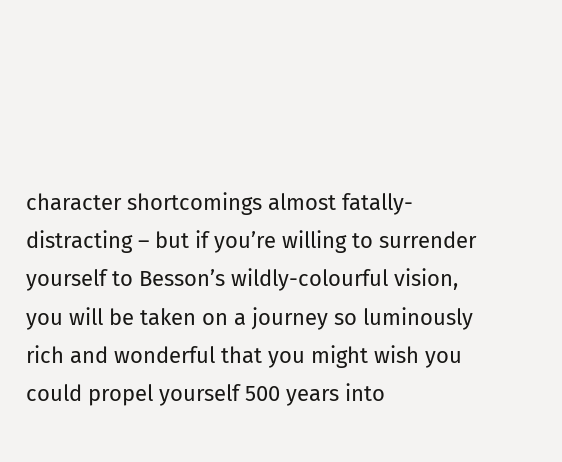character shortcomings almost fatally-distracting – but if you’re willing to surrender yourself to Besson’s wildly-colourful vision, you will be taken on a journey so luminously rich and wonderful that you might wish you could propel yourself 500 years into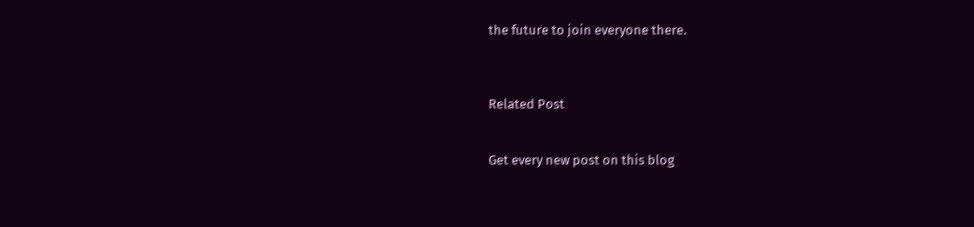the future to join everyone there.



Related Post


Get every new post on this blog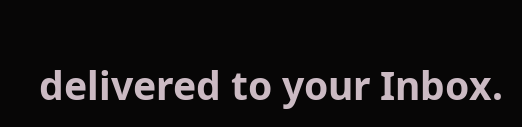delivered to your Inbox.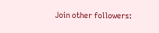Join other followers: